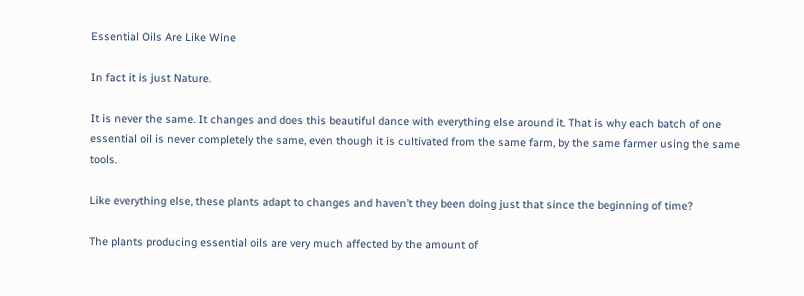Essential Oils Are Like Wine

In fact it is just Nature.

It is never the same. It changes and does this beautiful dance with everything else around it. That is why each batch of one essential oil is never completely the same, even though it is cultivated from the same farm, by the same farmer using the same tools.

Like everything else, these plants adapt to changes and haven’t they been doing just that since the beginning of time?

The plants producing essential oils are very much affected by the amount of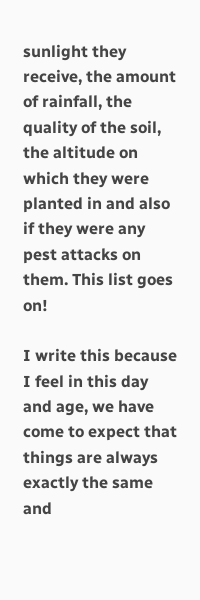sunlight they receive, the amount of rainfall, the quality of the soil, the altitude on which they were planted in and also if they were any pest attacks on them. This list goes on!

I write this because I feel in this day and age, we have come to expect that things are always exactly the same and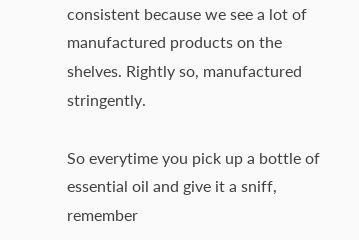consistent because we see a lot of manufactured products on the shelves. Rightly so, manufactured stringently.

So everytime you pick up a bottle of essential oil and give it a sniff, remember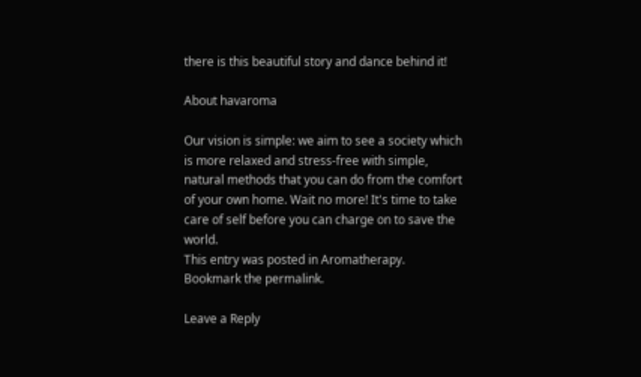there is this beautiful story and dance behind it!

About havaroma

Our vision is simple: we aim to see a society which is more relaxed and stress-free with simple, natural methods that you can do from the comfort of your own home. Wait no more! It's time to take care of self before you can charge on to save the world.
This entry was posted in Aromatherapy. Bookmark the permalink.

Leave a Reply